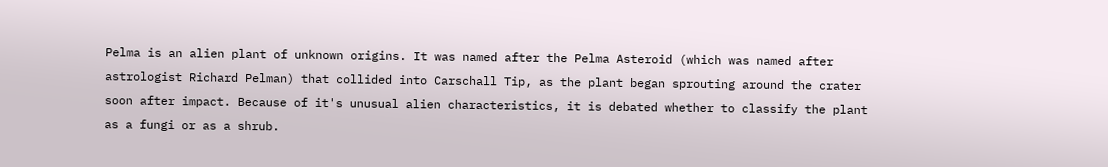Pelma is an alien plant of unknown origins. It was named after the Pelma Asteroid (which was named after astrologist Richard Pelman) that collided into Carschall Tip, as the plant began sprouting around the crater soon after impact. Because of it's unusual alien characteristics, it is debated whether to classify the plant as a fungi or as a shrub.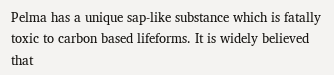Pelma has a unique sap-like substance which is fatally toxic to carbon based lifeforms. It is widely believed that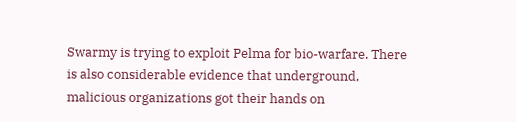Swarmy is trying to exploit Pelma for bio-warfare. There is also considerable evidence that underground, malicious organizations got their hands on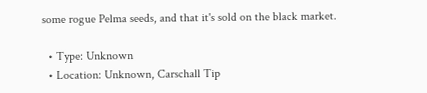some rogue Pelma seeds, and that it's sold on the black market.

  • Type: Unknown
  • Location: Unknown, Carschall Tip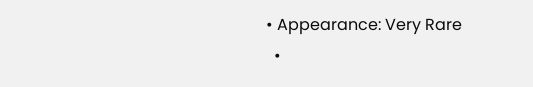• Appearance: Very Rare
  •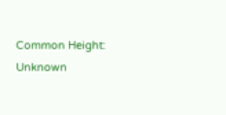Common Height: Unknown